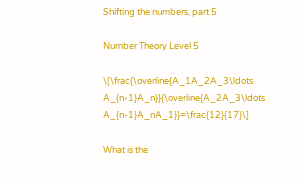Shifting the numbers, part 5

Number Theory Level 5

\[\frac{\overline{A_1A_2A_3\ldots A_{n-1}A_n}}{\overline{A_2A_3\ldots A_{n-1}A_nA_1}}=\frac{12}{17}\]

What is the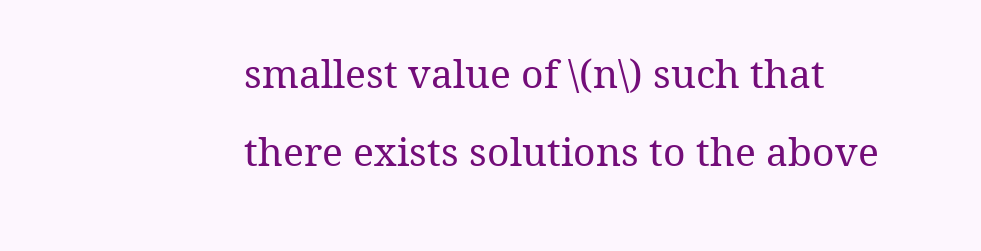smallest value of \(n\) such that there exists solutions to the above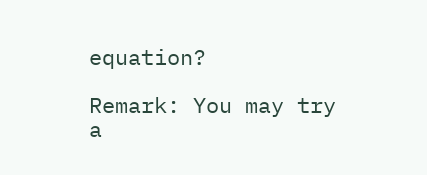equation?

Remark: You may try a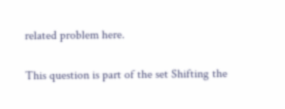related problem here.

This question is part of the set Shifting the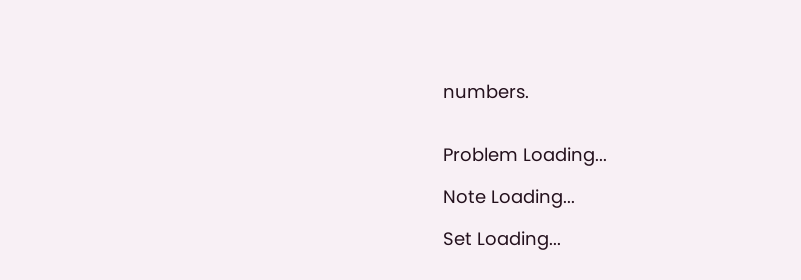numbers.


Problem Loading...

Note Loading...

Set Loading...